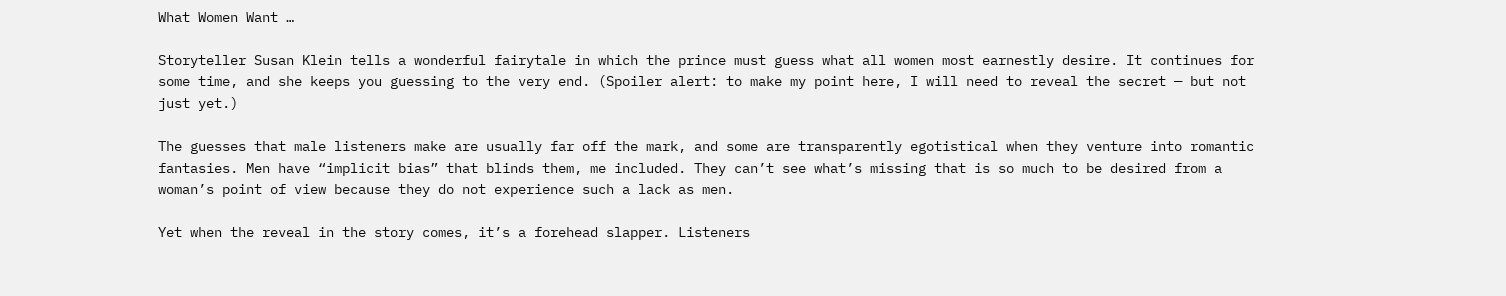What Women Want …

Storyteller Susan Klein tells a wonderful fairytale in which the prince must guess what all women most earnestly desire. It continues for some time, and she keeps you guessing to the very end. (Spoiler alert: to make my point here, I will need to reveal the secret — but not just yet.)

The guesses that male listeners make are usually far off the mark, and some are transparently egotistical when they venture into romantic fantasies. Men have “implicit bias” that blinds them, me included. They can’t see what’s missing that is so much to be desired from a woman’s point of view because they do not experience such a lack as men.

Yet when the reveal in the story comes, it’s a forehead slapper. Listeners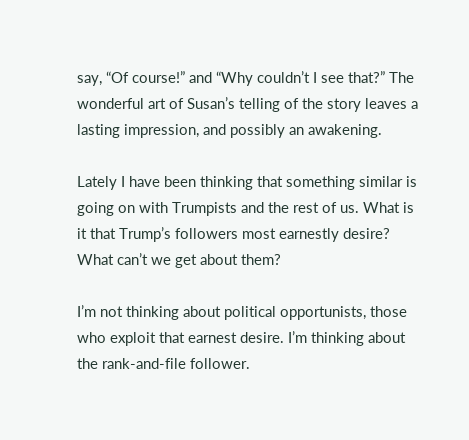say, “Of course!” and “Why couldn’t I see that?” The wonderful art of Susan’s telling of the story leaves a lasting impression, and possibly an awakening.

Lately I have been thinking that something similar is going on with Trumpists and the rest of us. What is it that Trump’s followers most earnestly desire? What can’t we get about them?

I’m not thinking about political opportunists, those who exploit that earnest desire. I’m thinking about the rank-and-file follower.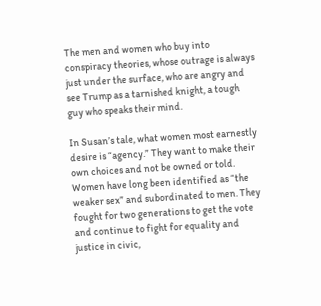The men and women who buy into conspiracy theories, whose outrage is always just under the surface, who are angry and see Trump as a tarnished knight, a tough guy who speaks their mind.

In Susan’s tale, what women most earnestly desire is “agency.” They want to make their own choices and not be owned or told. Women have long been identified as “the weaker sex” and subordinated to men. They fought for two generations to get the vote and continue to fight for equality and justice in civic,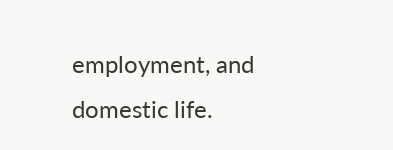employment, and domestic life.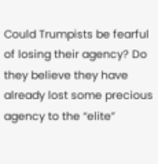Could Trumpists be fearful of losing their agency? Do they believe they have already lost some precious agency to the “elite”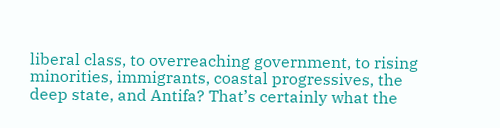liberal class, to overreaching government, to rising minorities, immigrants, coastal progressives, the deep state, and Antifa? That’s certainly what the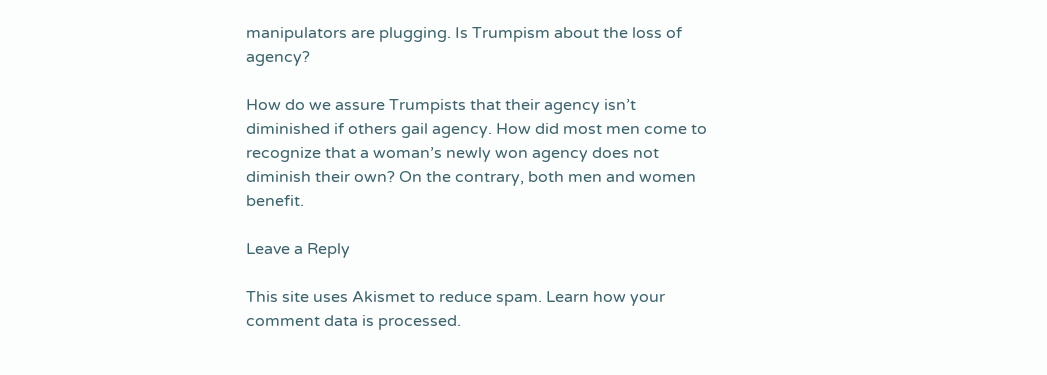manipulators are plugging. Is Trumpism about the loss of agency?

How do we assure Trumpists that their agency isn’t diminished if others gail agency. How did most men come to recognize that a woman’s newly won agency does not diminish their own? On the contrary, both men and women benefit.

Leave a Reply

This site uses Akismet to reduce spam. Learn how your comment data is processed.